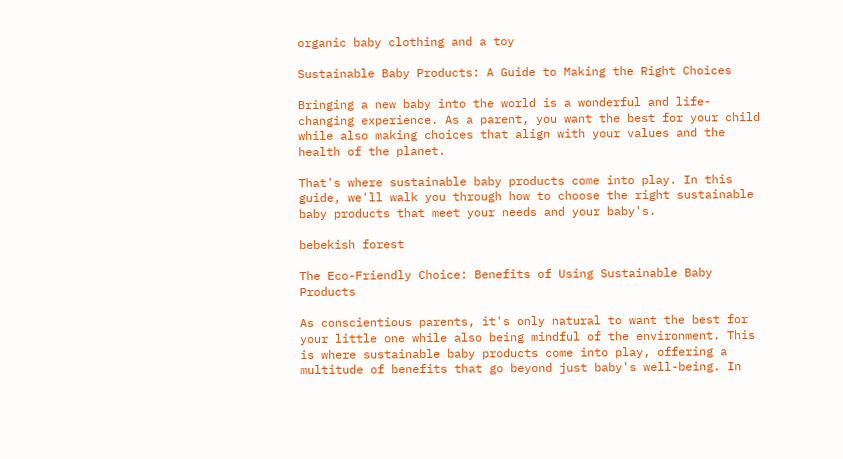organic baby clothing and a toy

Sustainable Baby Products: A Guide to Making the Right Choices

Bringing a new baby into the world is a wonderful and life-changing experience. As a parent, you want the best for your child while also making choices that align with your values and the health of the planet.

That's where sustainable baby products come into play. In this guide, we'll walk you through how to choose the right sustainable baby products that meet your needs and your baby's.

bebekish forest

The Eco-Friendly Choice: Benefits of Using Sustainable Baby Products

As conscientious parents, it's only natural to want the best for your little one while also being mindful of the environment. This is where sustainable baby products come into play, offering a multitude of benefits that go beyond just baby's well-being. In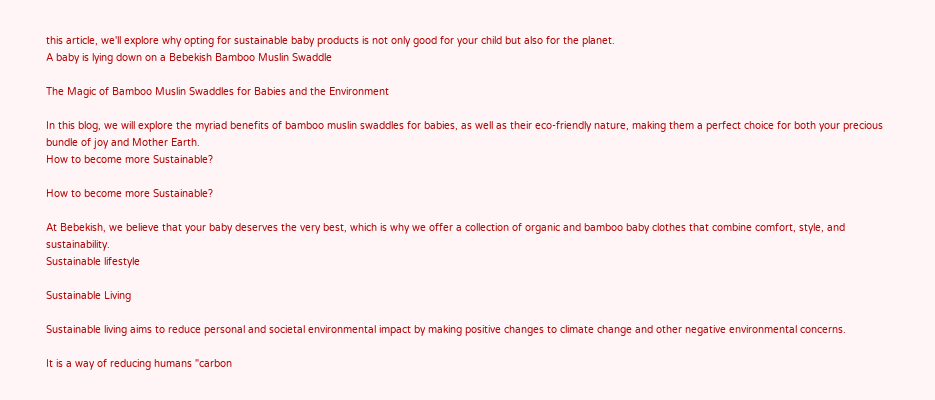this article, we'll explore why opting for sustainable baby products is not only good for your child but also for the planet.
A baby is lying down on a Bebekish Bamboo Muslin Swaddle

The Magic of Bamboo Muslin Swaddles for Babies and the Environment

In this blog, we will explore the myriad benefits of bamboo muslin swaddles for babies, as well as their eco-friendly nature, making them a perfect choice for both your precious bundle of joy and Mother Earth.
How to become more Sustainable?

How to become more Sustainable?

At Bebekish, we believe that your baby deserves the very best, which is why we offer a collection of organic and bamboo baby clothes that combine comfort, style, and sustainability.
Sustainable lifestyle

Sustainable Living

Sustainable living aims to reduce personal and societal environmental impact by making positive changes to climate change and other negative environmental concerns.

It is a way of reducing humans "carbon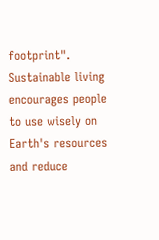footprint". Sustainable living encourages people to use wisely on Earth's resources and reduce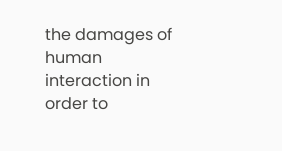the damages of human interaction in order to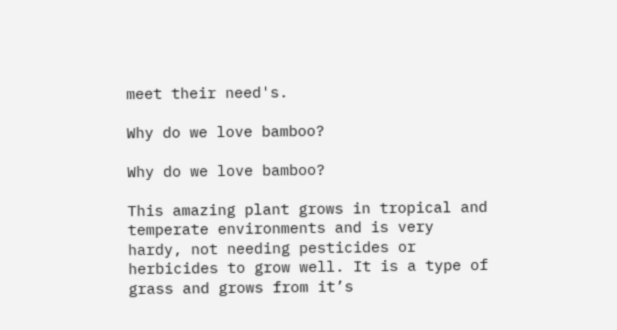meet their need's.

Why do we love bamboo?

Why do we love bamboo?

This amazing plant grows in tropical and temperate environments and is very hardy, not needing pesticides or herbicides to grow well. It is a type of grass and grows from it’s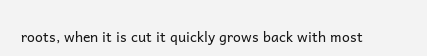roots, when it is cut it quickly grows back with most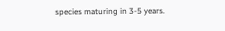species maturing in 3-5 years.